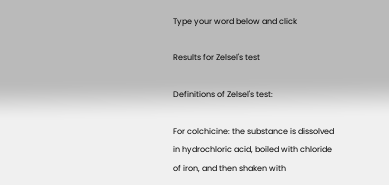Type your word below and click

Results for Zelsel's test

Definitions of Zelsel's test:

For colchicine: the substance is dissolved in hydrochloric acid, boiled with chloride of iron, and then shaken with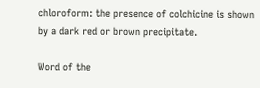chloroform: the presence of colchicine is shown by a dark red or brown precipitate.

Word of the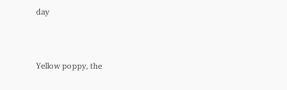day


Yellow poppy, the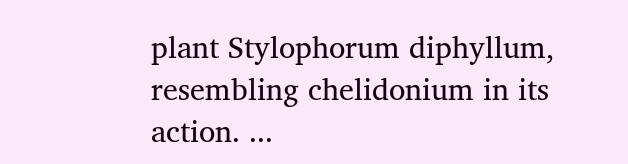plant Stylophorum diphyllum, resembling chelidonium in its action. ...